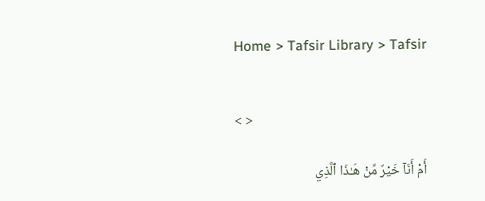Home > Tafsir Library > Tafsir


< >

أَمْ أَنَآ خَيْرٌ مِّنْ هَـٰذَا ٱلَّذِي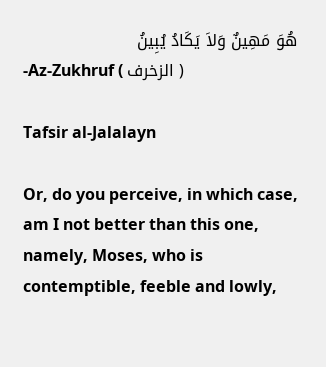هُوَ مَهِينٌ وَلاَ يَكَادُ يُبِينُ
-Az-Zukhruf ( الزخرف )

Tafsir al-Jalalayn

Or, do you perceive, in which case, am I not better than this one, namely, Moses, who is contemptible, feeble and lowly,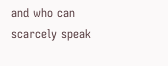and who can scarcely speak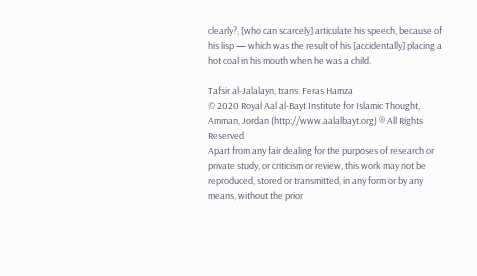clearly?, [who can scarcely] articulate his speech, because of his lisp — which was the result of his [accidentally] placing a hot coal in his mouth when he was a child.

Tafsir al-Jalalayn, trans. Feras Hamza
© 2020 Royal Aal al-Bayt Institute for Islamic Thought, Amman, Jordan (http://www.aalalbayt.org) ® All Rights Reserved
Apart from any fair dealing for the purposes of research or private study, or criticism or review, this work may not be reproduced, stored or transmitted, in any form or by any means, without the prior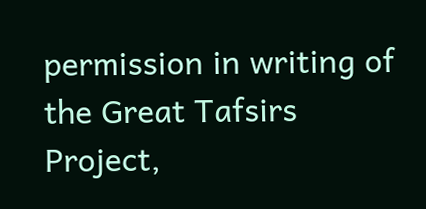permission in writing of the Great Tafsirs Project,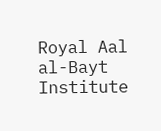Royal Aal al-Bayt Institute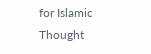for Islamic Thought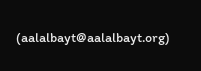(aalalbayt@aalalbayt.org)